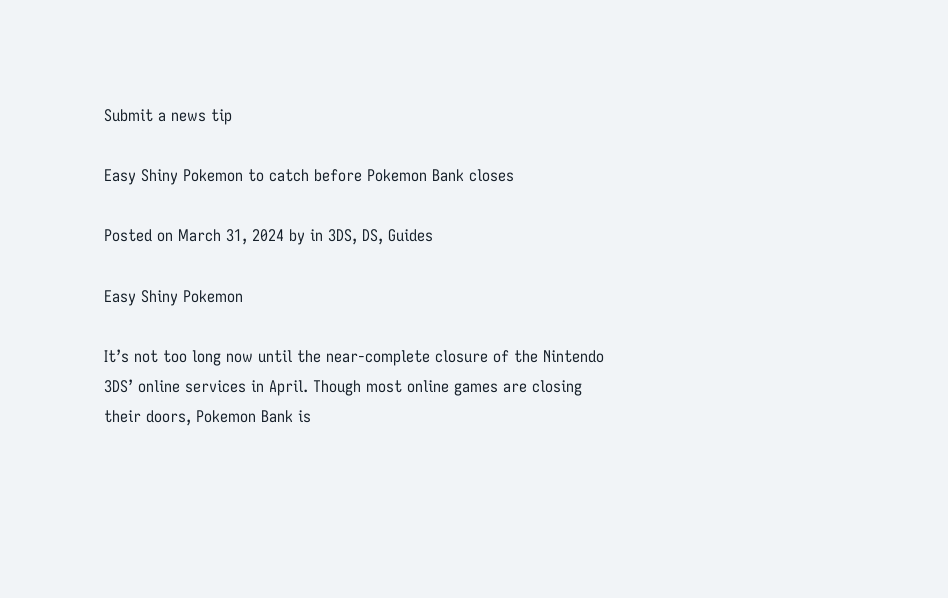Submit a news tip

Easy Shiny Pokemon to catch before Pokemon Bank closes

Posted on March 31, 2024 by in 3DS, DS, Guides

Easy Shiny Pokemon

It’s not too long now until the near-complete closure of the Nintendo 3DS’ online services in April. Though most online games are closing their doors, Pokemon Bank is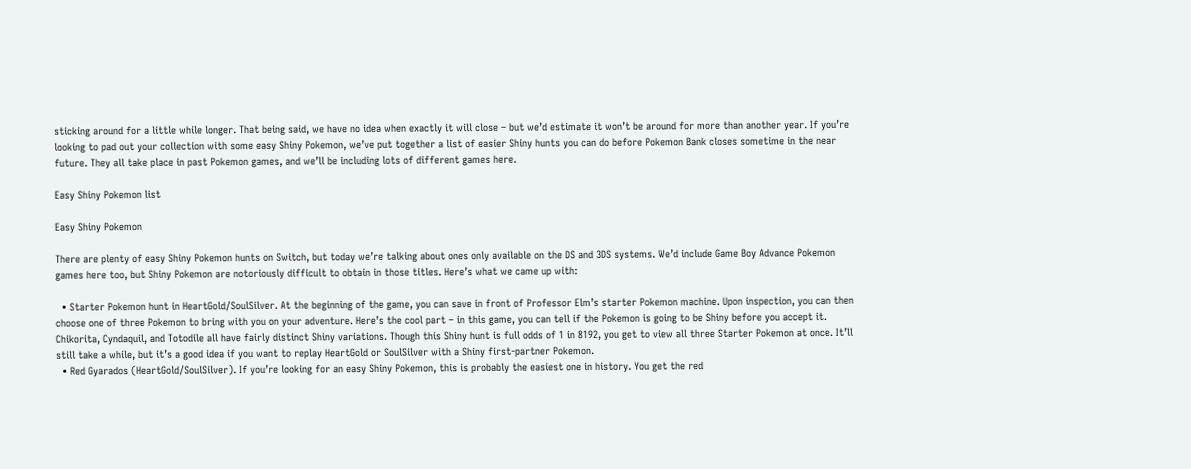sticking around for a little while longer. That being said, we have no idea when exactly it will close – but we’d estimate it won’t be around for more than another year. If you’re looking to pad out your collection with some easy Shiny Pokemon, we’ve put together a list of easier Shiny hunts you can do before Pokemon Bank closes sometime in the near future. They all take place in past Pokemon games, and we’ll be including lots of different games here.

Easy Shiny Pokemon list

Easy Shiny Pokemon

There are plenty of easy Shiny Pokemon hunts on Switch, but today we’re talking about ones only available on the DS and 3DS systems. We’d include Game Boy Advance Pokemon games here too, but Shiny Pokemon are notoriously difficult to obtain in those titles. Here’s what we came up with:

  • Starter Pokemon hunt in HeartGold/SoulSilver. At the beginning of the game, you can save in front of Professor Elm’s starter Pokemon machine. Upon inspection, you can then choose one of three Pokemon to bring with you on your adventure. Here’s the cool part – in this game, you can tell if the Pokemon is going to be Shiny before you accept it. Chikorita, Cyndaquil, and Totodile all have fairly distinct Shiny variations. Though this Shiny hunt is full odds of 1 in 8192, you get to view all three Starter Pokemon at once. It’ll still take a while, but it’s a good idea if you want to replay HeartGold or SoulSilver with a Shiny first-partner Pokemon.
  • Red Gyarados (HeartGold/SoulSilver). If you’re looking for an easy Shiny Pokemon, this is probably the easiest one in history. You get the red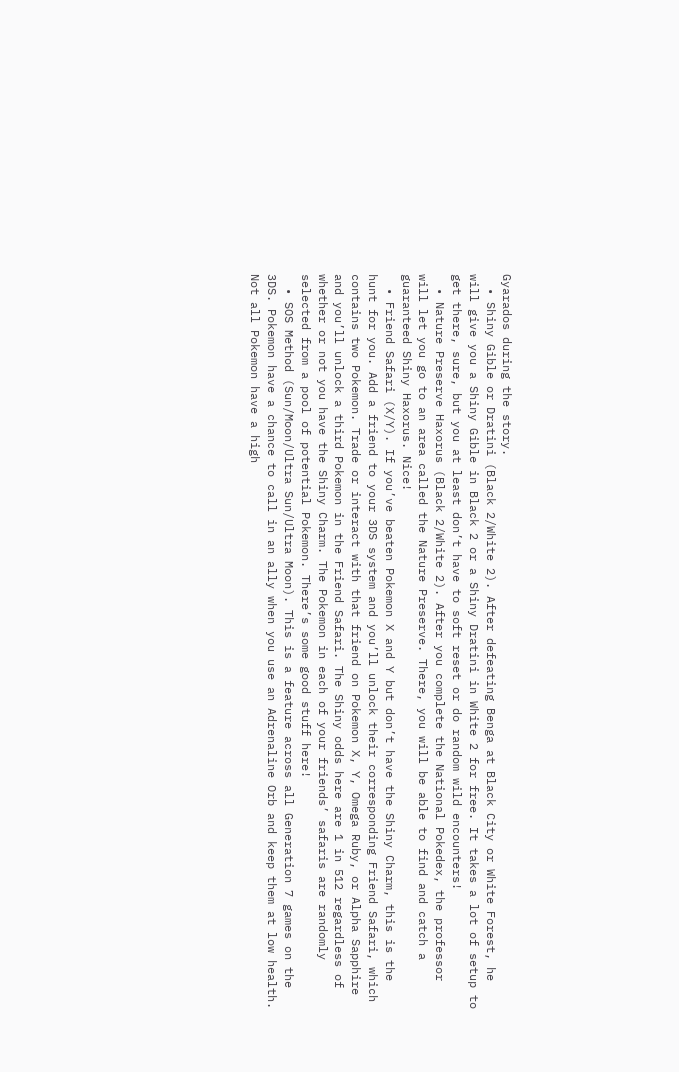Gyarados during the story.
  • Shiny Gible or Dratini (Black 2/White 2). After defeating Benga at Black City or White Forest, he will give you a Shiny Gible in Black 2 or a Shiny Dratini in White 2 for free. It takes a lot of setup to get there, sure, but you at least don’t have to soft reset or do random wild encounters!
  • Nature Preserve Haxorus (Black 2/White 2). After you complete the National Pokedex, the professor will let you go to an area called the Nature Preserve. There, you will be able to find and catch a guaranteed Shiny Haxorus. Nice!
  • Friend Safari (X/Y). If you’ve beaten Pokemon X and Y but don’t have the Shiny Charm, this is the hunt for you. Add a friend to your 3DS system and you’ll unlock their corresponding Friend Safari, which contains two Pokemon. Trade or interact with that friend on Pokemon X, Y, Omega Ruby, or Alpha Sapphire and you’ll unlock a third Pokemon in the Friend Safari. The Shiny odds here are 1 in 512 regardless of whether or not you have the Shiny Charm. The Pokemon in each of your friends’ safaris are randomly selected from a pool of potential Pokemon. There’s some good stuff here!
  • SOS Method (Sun/Moon/Ultra Sun/Ultra Moon). This is a feature across all Generation 7 games on the 3DS. Pokemon have a chance to call in an ally when you use an Adrenaline Orb and keep them at low health. Not all Pokemon have a high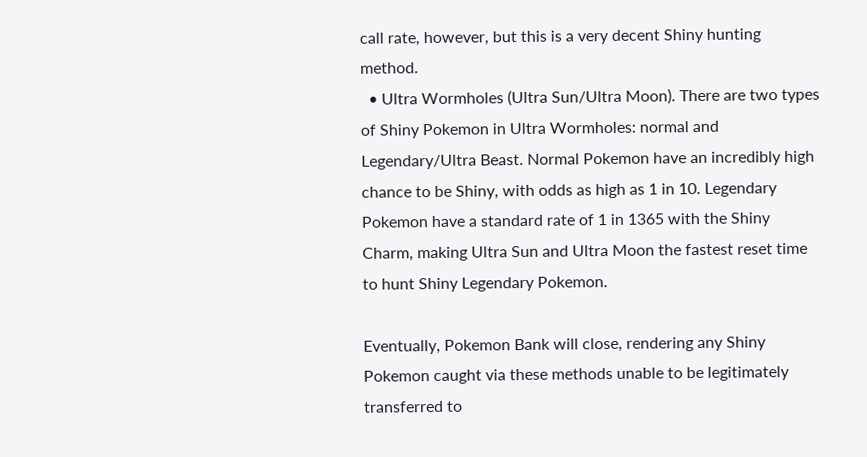call rate, however, but this is a very decent Shiny hunting method.
  • Ultra Wormholes (Ultra Sun/Ultra Moon). There are two types of Shiny Pokemon in Ultra Wormholes: normal and Legendary/Ultra Beast. Normal Pokemon have an incredibly high chance to be Shiny, with odds as high as 1 in 10. Legendary Pokemon have a standard rate of 1 in 1365 with the Shiny Charm, making Ultra Sun and Ultra Moon the fastest reset time to hunt Shiny Legendary Pokemon.

Eventually, Pokemon Bank will close, rendering any Shiny Pokemon caught via these methods unable to be legitimately transferred to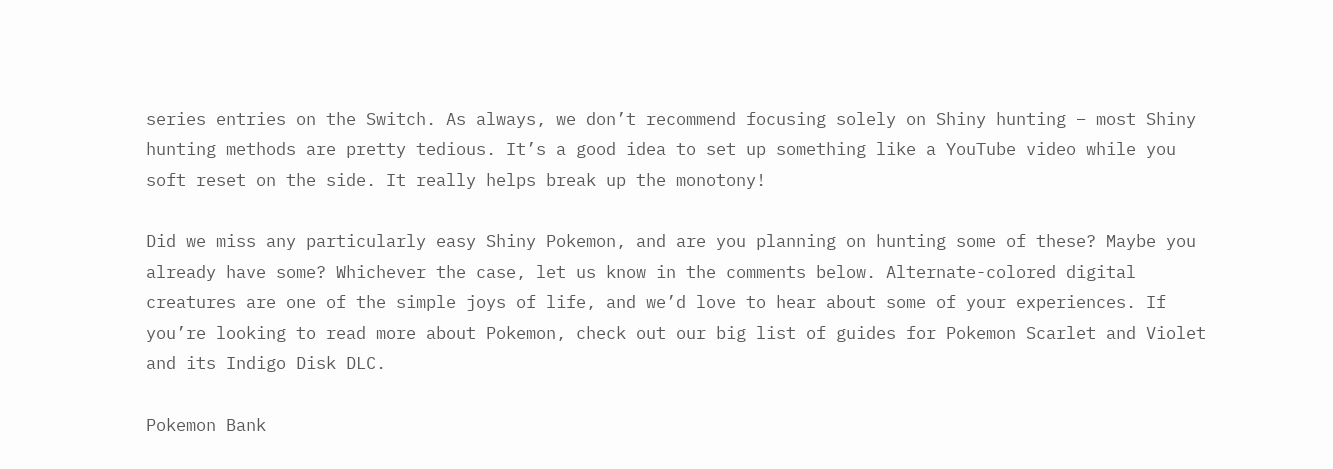series entries on the Switch. As always, we don’t recommend focusing solely on Shiny hunting – most Shiny hunting methods are pretty tedious. It’s a good idea to set up something like a YouTube video while you soft reset on the side. It really helps break up the monotony!

Did we miss any particularly easy Shiny Pokemon, and are you planning on hunting some of these? Maybe you already have some? Whichever the case, let us know in the comments below. Alternate-colored digital creatures are one of the simple joys of life, and we’d love to hear about some of your experiences. If you’re looking to read more about Pokemon, check out our big list of guides for Pokemon Scarlet and Violet and its Indigo Disk DLC.

Pokemon Bank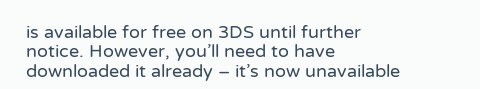is available for free on 3DS until further notice. However, you’ll need to have downloaded it already – it’s now unavailable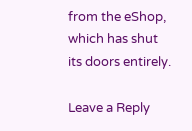from the eShop, which has shut its doors entirely.

Leave a Reply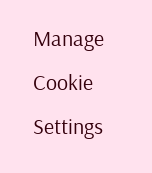Manage Cookie Settings